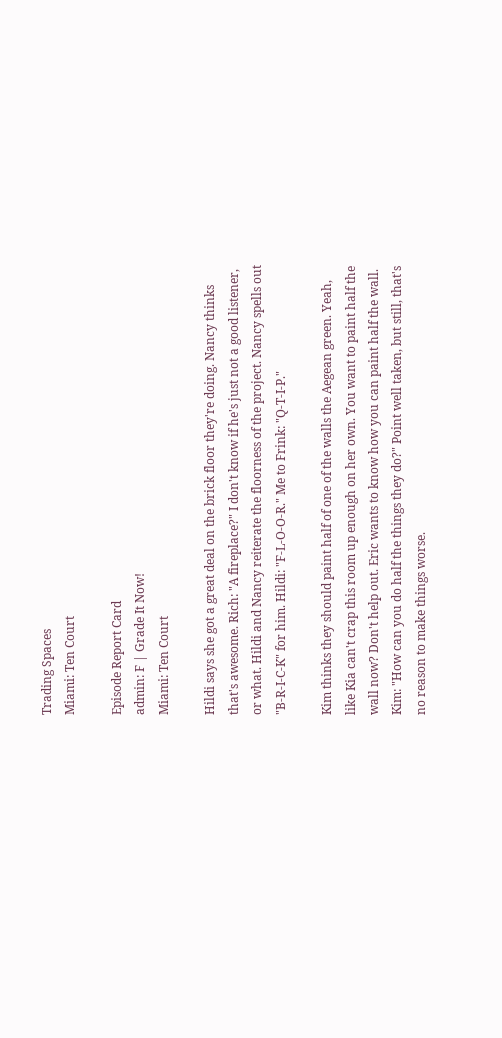Trading Spaces
Miami: Ten Court

Episode Report Card
admin: F | Grade It Now!
Miami: Ten Court

Hildi says she got a great deal on the brick floor they're doing. Nancy thinks that's awesome. Rich: "A fireplace?" I don't know if he's just not a good listener, or what. Hildi and Nancy reiterate the floorness of the project. Nancy spells out "B-R-I-C-K" for him. Hildi: "F-L-O-O-R." Me to Frink: "Q-T-I-P."

Kim thinks they should paint half of one of the walls the Aegean green. Yeah, like Kia can't crap this room up enough on her own. You want to paint half the wall now? Don't help out. Eric wants to know how you can paint half the wall. Kim: "How can you do half the things they do?" Point well taken, but still, that's no reason to make things worse.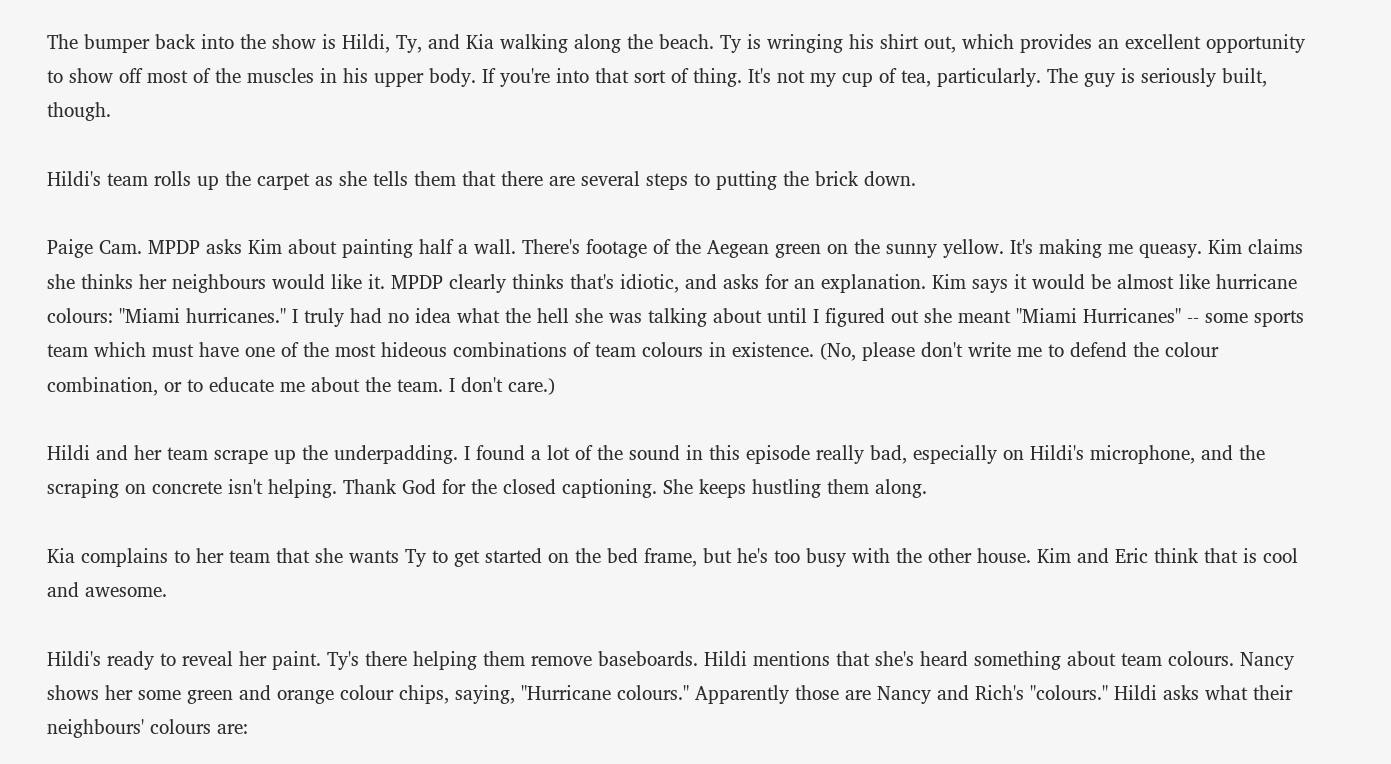The bumper back into the show is Hildi, Ty, and Kia walking along the beach. Ty is wringing his shirt out, which provides an excellent opportunity to show off most of the muscles in his upper body. If you're into that sort of thing. It's not my cup of tea, particularly. The guy is seriously built, though.

Hildi's team rolls up the carpet as she tells them that there are several steps to putting the brick down.

Paige Cam. MPDP asks Kim about painting half a wall. There's footage of the Aegean green on the sunny yellow. It's making me queasy. Kim claims she thinks her neighbours would like it. MPDP clearly thinks that's idiotic, and asks for an explanation. Kim says it would be almost like hurricane colours: "Miami hurricanes." I truly had no idea what the hell she was talking about until I figured out she meant "Miami Hurricanes" -- some sports team which must have one of the most hideous combinations of team colours in existence. (No, please don't write me to defend the colour combination, or to educate me about the team. I don't care.)

Hildi and her team scrape up the underpadding. I found a lot of the sound in this episode really bad, especially on Hildi's microphone, and the scraping on concrete isn't helping. Thank God for the closed captioning. She keeps hustling them along.

Kia complains to her team that she wants Ty to get started on the bed frame, but he's too busy with the other house. Kim and Eric think that is cool and awesome.

Hildi's ready to reveal her paint. Ty's there helping them remove baseboards. Hildi mentions that she's heard something about team colours. Nancy shows her some green and orange colour chips, saying, "Hurricane colours." Apparently those are Nancy and Rich's "colours." Hildi asks what their neighbours' colours are: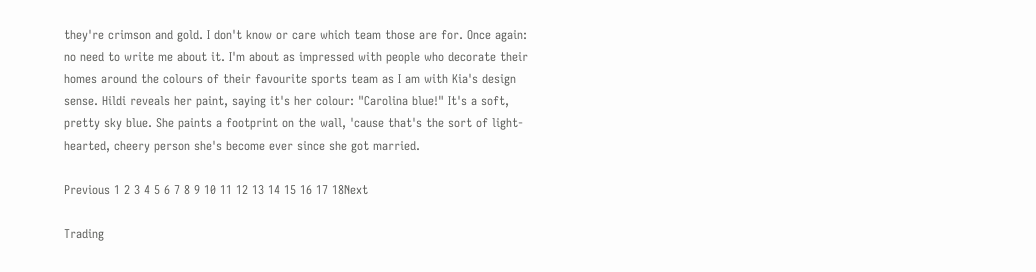they're crimson and gold. I don't know or care which team those are for. Once again: no need to write me about it. I'm about as impressed with people who decorate their homes around the colours of their favourite sports team as I am with Kia's design sense. Hildi reveals her paint, saying it's her colour: "Carolina blue!" It's a soft, pretty sky blue. She paints a footprint on the wall, 'cause that's the sort of light-hearted, cheery person she's become ever since she got married.

Previous 1 2 3 4 5 6 7 8 9 10 11 12 13 14 15 16 17 18Next

Trading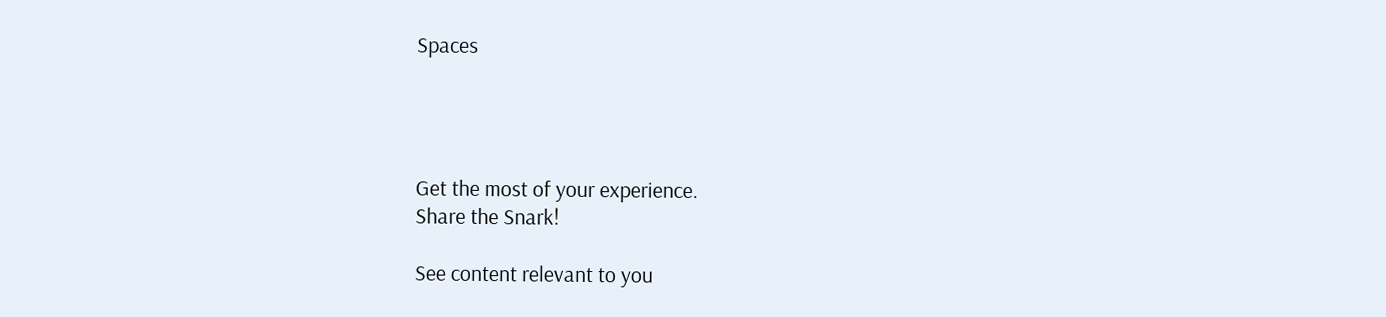Spaces




Get the most of your experience.
Share the Snark!

See content relevant to you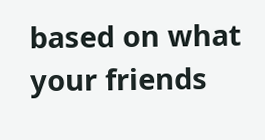based on what your friends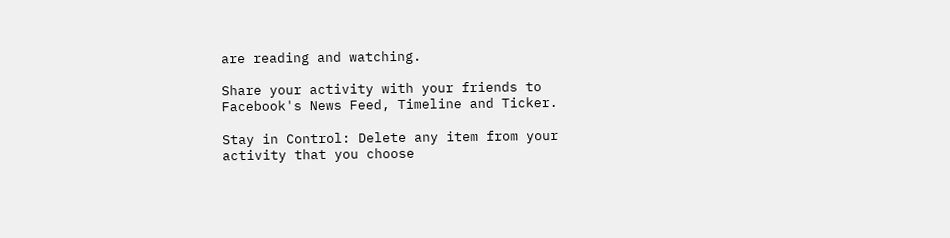are reading and watching.

Share your activity with your friends to Facebook's News Feed, Timeline and Ticker.

Stay in Control: Delete any item from your activity that you choose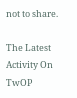not to share.

The Latest Activity On TwOP